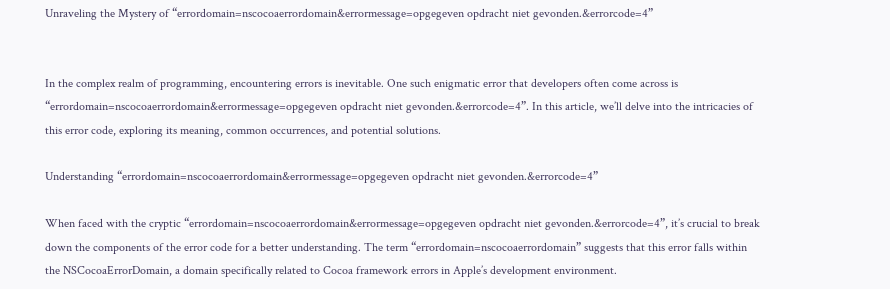Unraveling the Mystery of “errordomain=nscocoaerrordomain&errormessage=opgegeven opdracht niet gevonden.&errorcode=4”


In the complex realm of programming, encountering errors is inevitable. One such enigmatic error that developers often come across is “errordomain=nscocoaerrordomain&errormessage=opgegeven opdracht niet gevonden.&errorcode=4”. In this article, we’ll delve into the intricacies of this error code, exploring its meaning, common occurrences, and potential solutions.

Understanding “errordomain=nscocoaerrordomain&errormessage=opgegeven opdracht niet gevonden.&errorcode=4”

When faced with the cryptic “errordomain=nscocoaerrordomain&errormessage=opgegeven opdracht niet gevonden.&errorcode=4”, it’s crucial to break down the components of the error code for a better understanding. The term “errordomain=nscocoaerrordomain” suggests that this error falls within the NSCocoaErrorDomain, a domain specifically related to Cocoa framework errors in Apple’s development environment.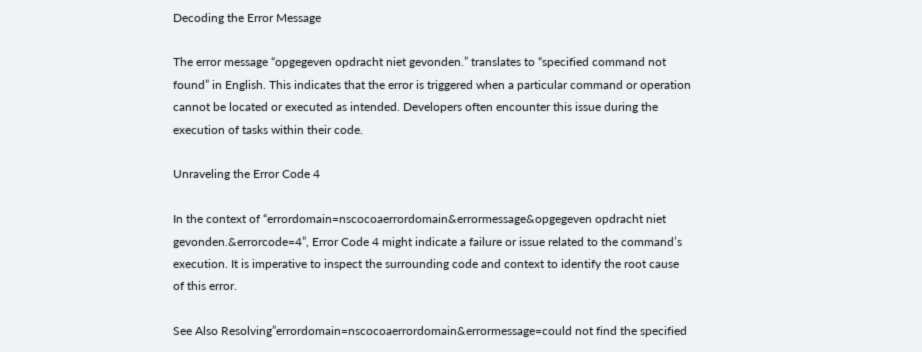Decoding the Error Message

The error message “opgegeven opdracht niet gevonden.” translates to “specified command not found” in English. This indicates that the error is triggered when a particular command or operation cannot be located or executed as intended. Developers often encounter this issue during the execution of tasks within their code.

Unraveling the Error Code 4

In the context of “errordomain=nscocoaerrordomain&errormessage&opgegeven opdracht niet gevonden.&errorcode=4”, Error Code 4 might indicate a failure or issue related to the command’s execution. It is imperative to inspect the surrounding code and context to identify the root cause of this error.

See Also Resolving”errordomain=nscocoaerrordomain&errormessage=could not find the specified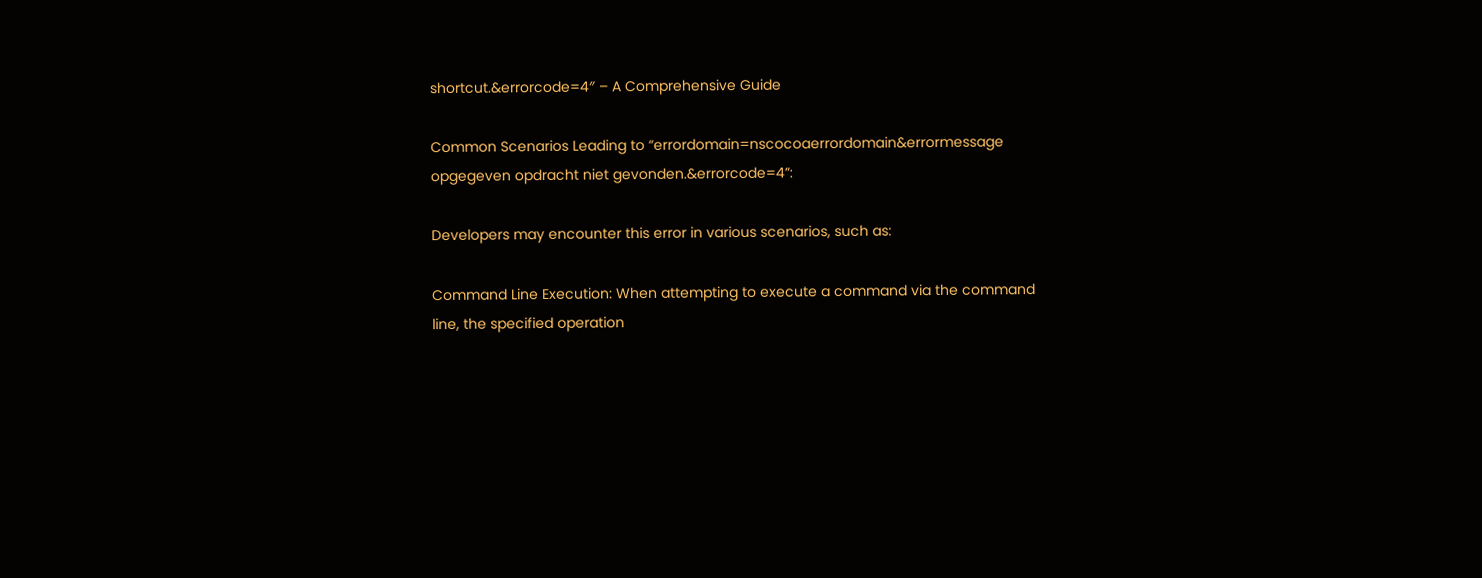shortcut.&errorcode=4″ – A Comprehensive Guide

Common Scenarios Leading to “errordomain=nscocoaerrordomain&errormessage opgegeven opdracht niet gevonden.&errorcode=4”:

Developers may encounter this error in various scenarios, such as:

Command Line Execution: When attempting to execute a command via the command line, the specified operation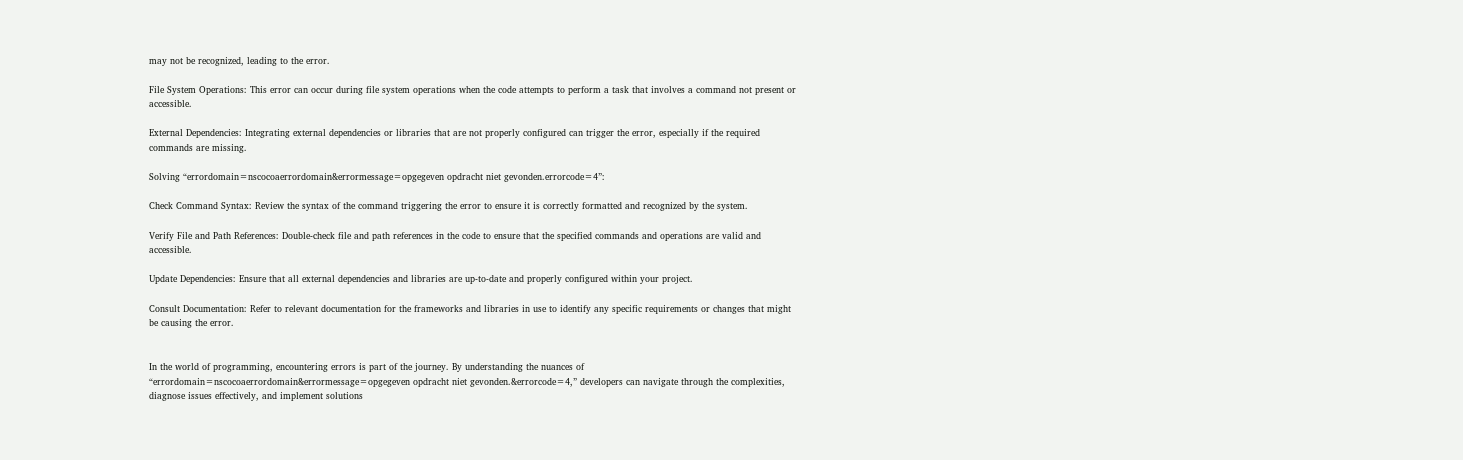may not be recognized, leading to the error.

File System Operations: This error can occur during file system operations when the code attempts to perform a task that involves a command not present or accessible.

External Dependencies: Integrating external dependencies or libraries that are not properly configured can trigger the error, especially if the required commands are missing.

Solving “errordomain=nscocoaerrordomain&errormessage=opgegeven opdracht niet gevonden.errorcode=4”:

Check Command Syntax: Review the syntax of the command triggering the error to ensure it is correctly formatted and recognized by the system.

Verify File and Path References: Double-check file and path references in the code to ensure that the specified commands and operations are valid and accessible.

Update Dependencies: Ensure that all external dependencies and libraries are up-to-date and properly configured within your project.

Consult Documentation: Refer to relevant documentation for the frameworks and libraries in use to identify any specific requirements or changes that might be causing the error.


In the world of programming, encountering errors is part of the journey. By understanding the nuances of “errordomain=nscocoaerrordomain&errormessage=opgegeven opdracht niet gevonden.&errorcode=4,” developers can navigate through the complexities, diagnose issues effectively, and implement solutions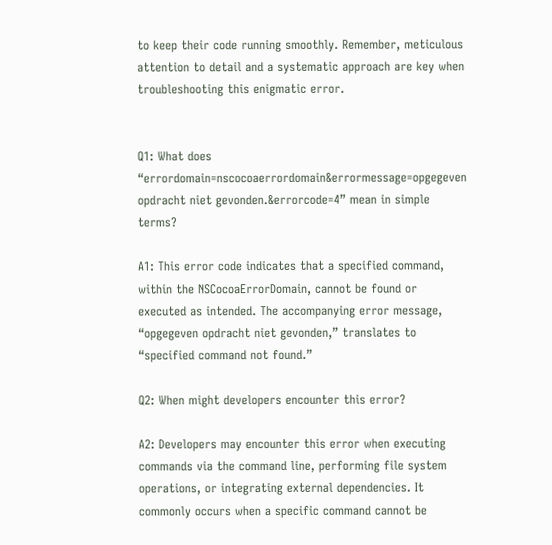to keep their code running smoothly. Remember, meticulous attention to detail and a systematic approach are key when troubleshooting this enigmatic error.


Q1: What does “errordomain=nscocoaerrordomain&errormessage=opgegeven opdracht niet gevonden.&errorcode=4” mean in simple terms?

A1: This error code indicates that a specified command, within the NSCocoaErrorDomain, cannot be found or executed as intended. The accompanying error message, “opgegeven opdracht niet gevonden,” translates to “specified command not found.”

Q2: When might developers encounter this error?

A2: Developers may encounter this error when executing commands via the command line, performing file system operations, or integrating external dependencies. It commonly occurs when a specific command cannot be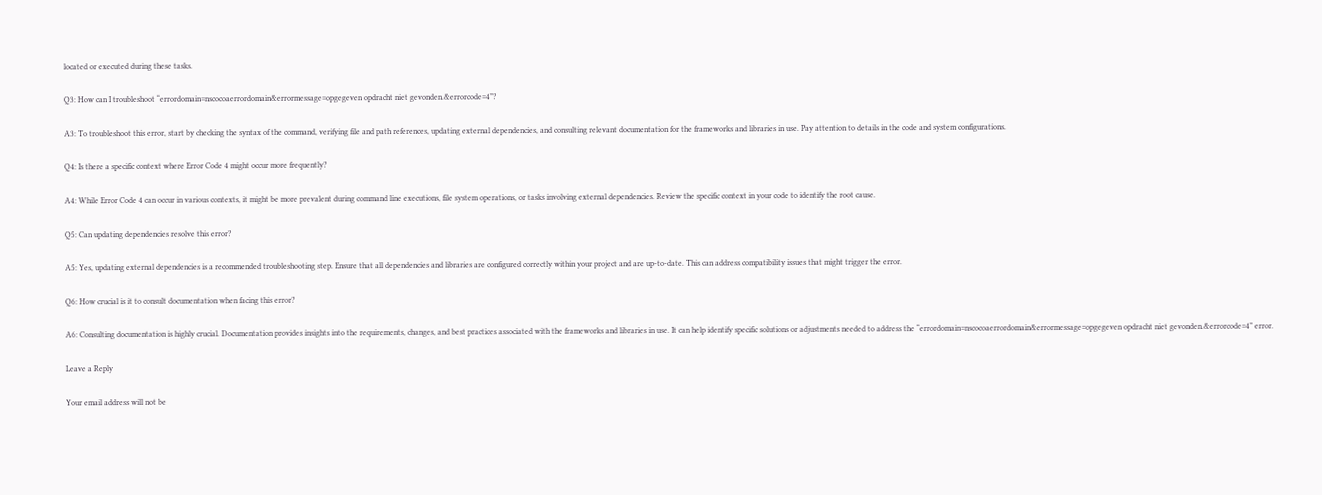located or executed during these tasks.

Q3: How can I troubleshoot “errordomain=nscocoaerrordomain&errormessage=opgegeven opdracht niet gevonden.&errorcode=4”?

A3: To troubleshoot this error, start by checking the syntax of the command, verifying file and path references, updating external dependencies, and consulting relevant documentation for the frameworks and libraries in use. Pay attention to details in the code and system configurations.

Q4: Is there a specific context where Error Code 4 might occur more frequently?

A4: While Error Code 4 can occur in various contexts, it might be more prevalent during command line executions, file system operations, or tasks involving external dependencies. Review the specific context in your code to identify the root cause.

Q5: Can updating dependencies resolve this error?

A5: Yes, updating external dependencies is a recommended troubleshooting step. Ensure that all dependencies and libraries are configured correctly within your project and are up-to-date. This can address compatibility issues that might trigger the error.

Q6: How crucial is it to consult documentation when facing this error?

A6: Consulting documentation is highly crucial. Documentation provides insights into the requirements, changes, and best practices associated with the frameworks and libraries in use. It can help identify specific solutions or adjustments needed to address the “errordomain=nscocoaerrordomain&errormessage=opgegeven opdracht niet gevonden.&errorcode=4” error.

Leave a Reply

Your email address will not be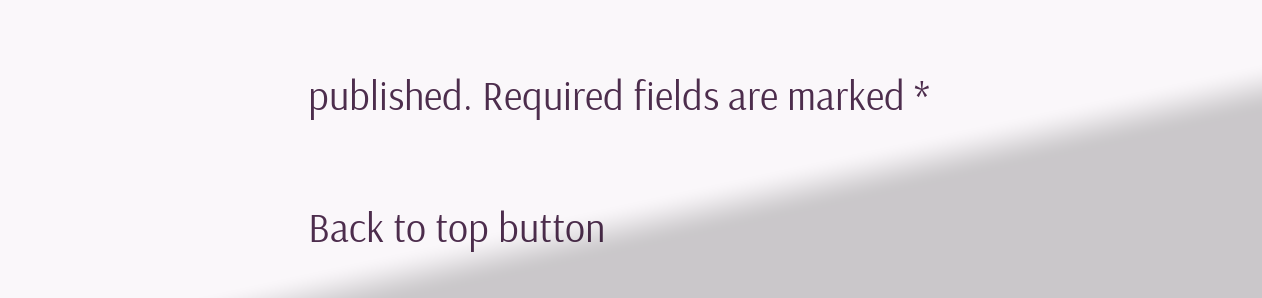published. Required fields are marked *

Back to top button